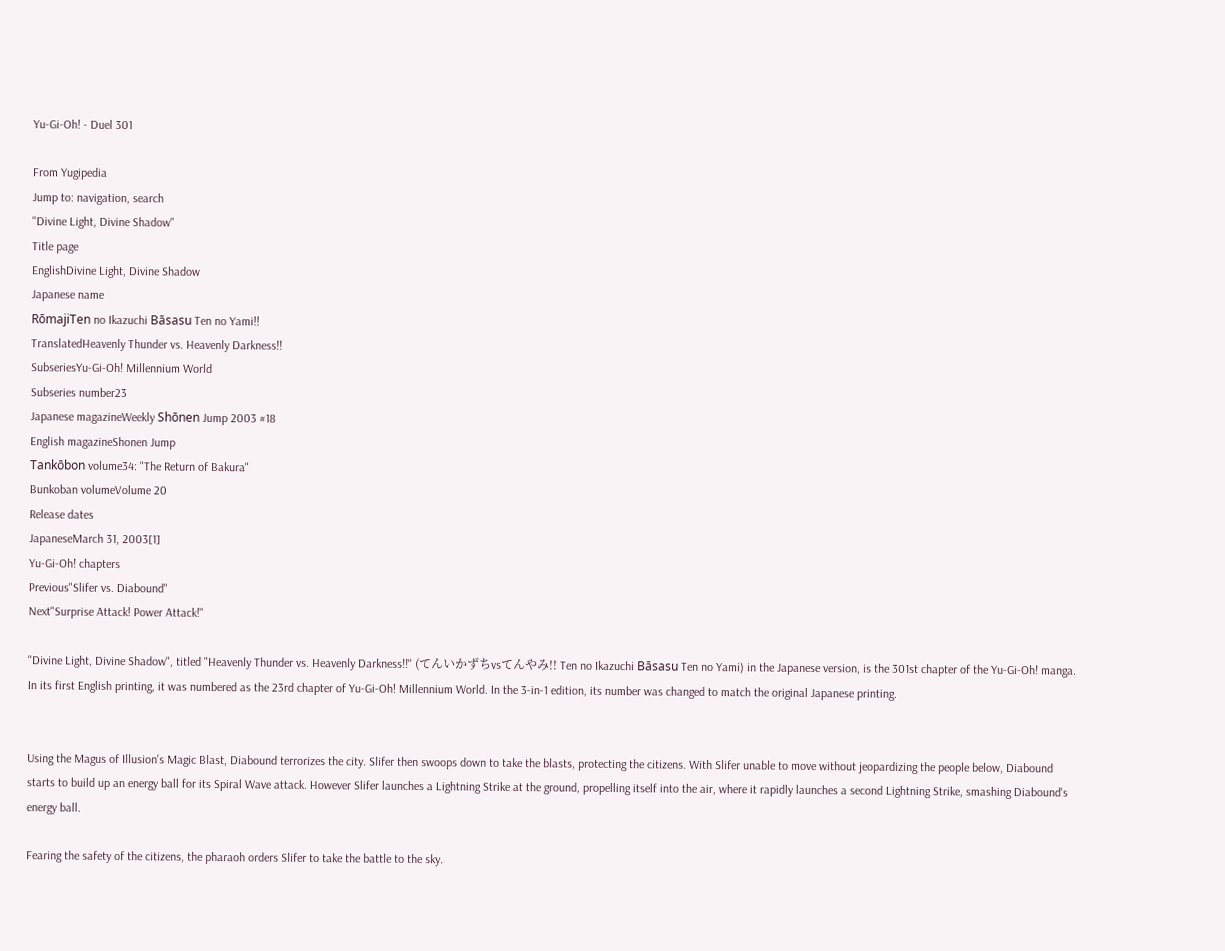Yu-Gi-Oh! - Duel 301

From Yugipedia
Jump to: navigation, search
"Divine Light, Divine Shadow"
Title page
EnglishDivine Light, Divine Shadow
Japanese name
RōmajiTen no Ikazuchi Bāsasu Ten no Yami!!
TranslatedHeavenly Thunder vs. Heavenly Darkness!!
SubseriesYu-Gi-Oh! Millennium World
Subseries number23
Japanese magazineWeekly Shōnen Jump 2003 #18
English magazineShonen Jump
Tankōbon volume34: "The Return of Bakura"
Bunkoban volumeVolume 20
Release dates
JapaneseMarch 31, 2003[1]
Yu-Gi-Oh! chapters
Previous"Slifer vs. Diabound"
Next"Surprise Attack! Power Attack!"

"Divine Light, Divine Shadow", titled "Heavenly Thunder vs. Heavenly Darkness!!" (てんいかずちvsてんやみ!! Ten no Ikazuchi Bāsasu Ten no Yami) in the Japanese version, is the 301st chapter of the Yu-Gi-Oh! manga. In its first English printing, it was numbered as the 23rd chapter of Yu-Gi-Oh! Millennium World. In the 3-in-1 edition, its number was changed to match the original Japanese printing.


Using the Magus of Illusion's Magic Blast, Diabound terrorizes the city. Slifer then swoops down to take the blasts, protecting the citizens. With Slifer unable to move without jeopardizing the people below, Diabound starts to build up an energy ball for its Spiral Wave attack. However Slifer launches a Lightning Strike at the ground, propelling itself into the air, where it rapidly launches a second Lightning Strike, smashing Diabound's energy ball.

Fearing the safety of the citizens, the pharaoh orders Slifer to take the battle to the sky.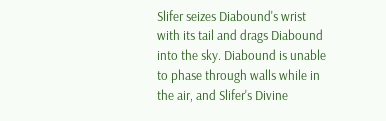Slifer seizes Diabound's wrist with its tail and drags Diabound into the sky. Diabound is unable to phase through walls while in the air, and Slifer's Divine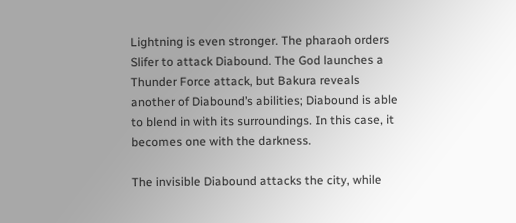Lightning is even stronger. The pharaoh orders Slifer to attack Diabound. The God launches a Thunder Force attack, but Bakura reveals another of Diabound’s abilities; Diabound is able to blend in with its surroundings. In this case, it becomes one with the darkness.

The invisible Diabound attacks the city, while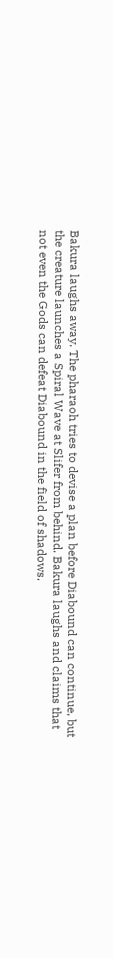Bakura laughs away. The pharaoh tries to devise a plan before Diabound can continue, but the creature launches a Spiral Wave at Slifer from behind. Bakura laughs and claims that not even the Gods can defeat Diabound in the field of shadows.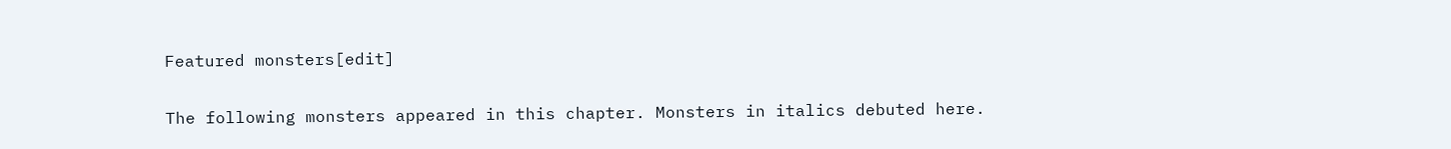Featured monsters[edit]

The following monsters appeared in this chapter. Monsters in italics debuted here.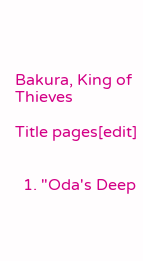Bakura, King of Thieves

Title pages[edit]


  1. "Oda's Deep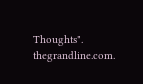Thoughts". thegrandline.com.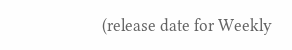(release date for Weekly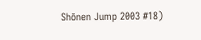Shōnen Jump 2003 #18)